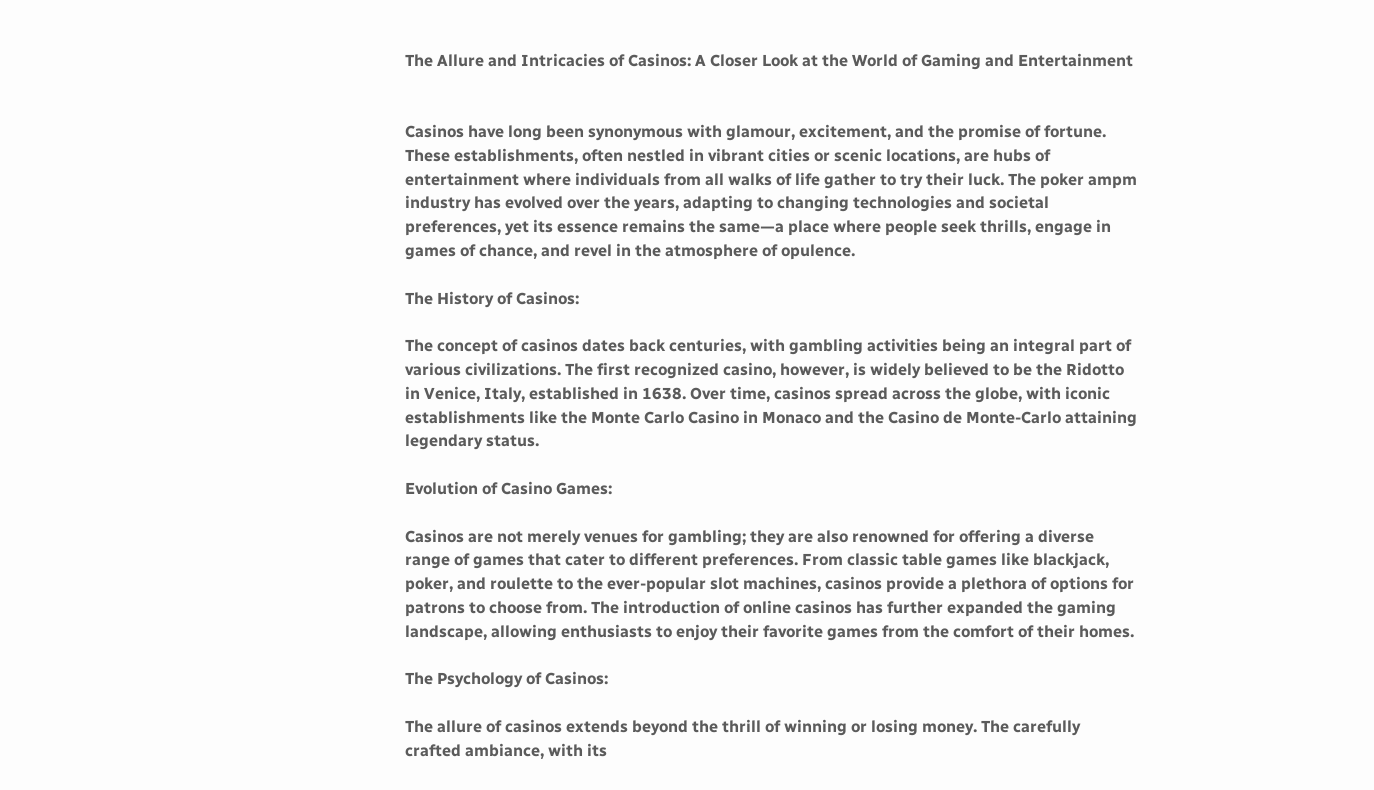The Allure and Intricacies of Casinos: A Closer Look at the World of Gaming and Entertainment


Casinos have long been synonymous with glamour, excitement, and the promise of fortune. These establishments, often nestled in vibrant cities or scenic locations, are hubs of entertainment where individuals from all walks of life gather to try their luck. The poker ampm industry has evolved over the years, adapting to changing technologies and societal preferences, yet its essence remains the same—a place where people seek thrills, engage in games of chance, and revel in the atmosphere of opulence.

The History of Casinos:

The concept of casinos dates back centuries, with gambling activities being an integral part of various civilizations. The first recognized casino, however, is widely believed to be the Ridotto in Venice, Italy, established in 1638. Over time, casinos spread across the globe, with iconic establishments like the Monte Carlo Casino in Monaco and the Casino de Monte-Carlo attaining legendary status.

Evolution of Casino Games:

Casinos are not merely venues for gambling; they are also renowned for offering a diverse range of games that cater to different preferences. From classic table games like blackjack, poker, and roulette to the ever-popular slot machines, casinos provide a plethora of options for patrons to choose from. The introduction of online casinos has further expanded the gaming landscape, allowing enthusiasts to enjoy their favorite games from the comfort of their homes.

The Psychology of Casinos:

The allure of casinos extends beyond the thrill of winning or losing money. The carefully crafted ambiance, with its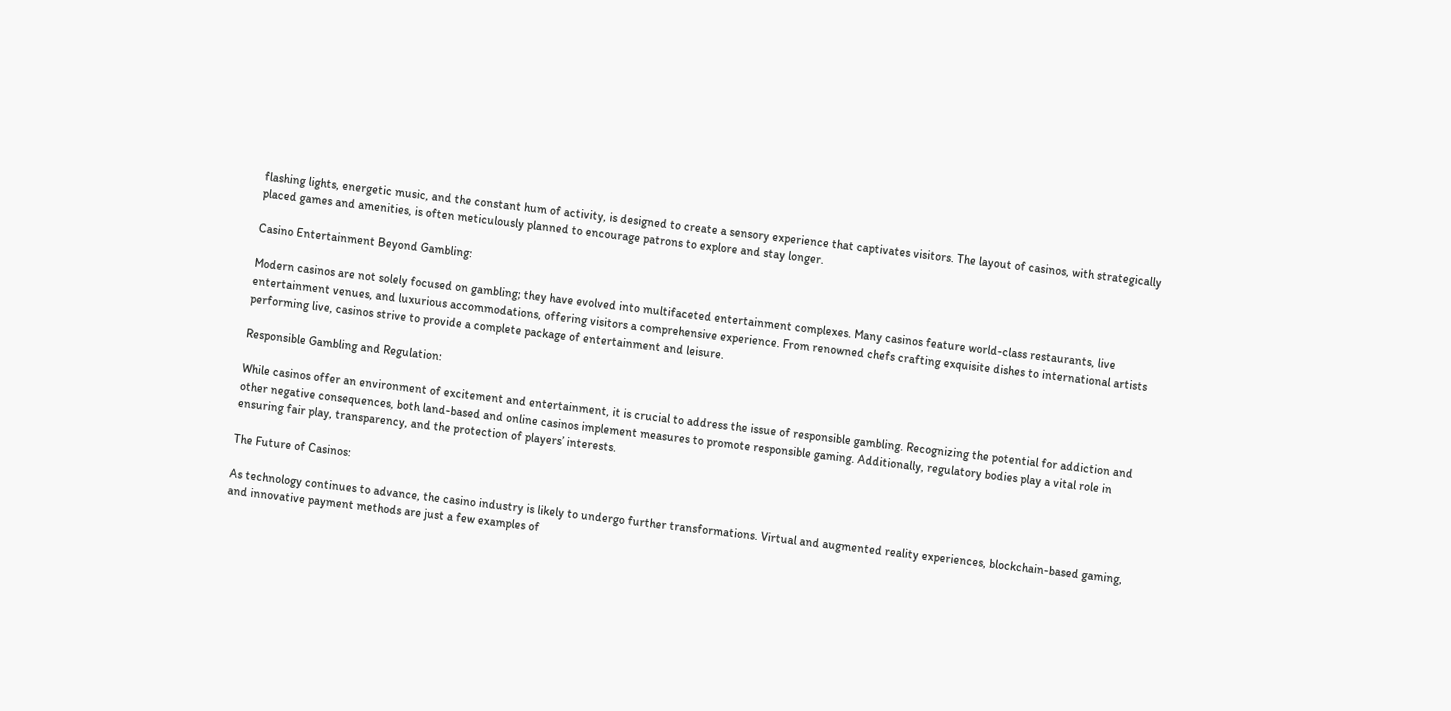flashing lights, energetic music, and the constant hum of activity, is designed to create a sensory experience that captivates visitors. The layout of casinos, with strategically placed games and amenities, is often meticulously planned to encourage patrons to explore and stay longer.

Casino Entertainment Beyond Gambling:

Modern casinos are not solely focused on gambling; they have evolved into multifaceted entertainment complexes. Many casinos feature world-class restaurants, live entertainment venues, and luxurious accommodations, offering visitors a comprehensive experience. From renowned chefs crafting exquisite dishes to international artists performing live, casinos strive to provide a complete package of entertainment and leisure.

Responsible Gambling and Regulation:

While casinos offer an environment of excitement and entertainment, it is crucial to address the issue of responsible gambling. Recognizing the potential for addiction and other negative consequences, both land-based and online casinos implement measures to promote responsible gaming. Additionally, regulatory bodies play a vital role in ensuring fair play, transparency, and the protection of players’ interests.

The Future of Casinos:

As technology continues to advance, the casino industry is likely to undergo further transformations. Virtual and augmented reality experiences, blockchain-based gaming, and innovative payment methods are just a few examples of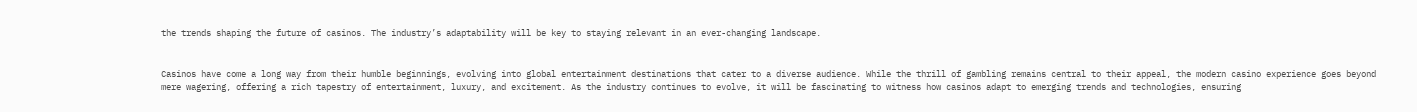the trends shaping the future of casinos. The industry’s adaptability will be key to staying relevant in an ever-changing landscape.


Casinos have come a long way from their humble beginnings, evolving into global entertainment destinations that cater to a diverse audience. While the thrill of gambling remains central to their appeal, the modern casino experience goes beyond mere wagering, offering a rich tapestry of entertainment, luxury, and excitement. As the industry continues to evolve, it will be fascinating to witness how casinos adapt to emerging trends and technologies, ensuring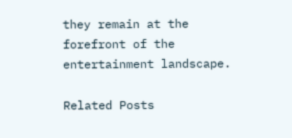they remain at the forefront of the entertainment landscape.

Related Posts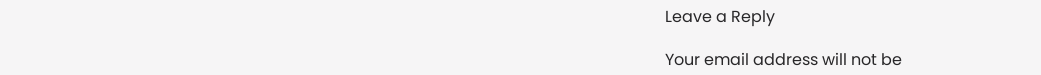Leave a Reply

Your email address will not be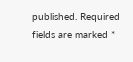published. Required fields are marked *